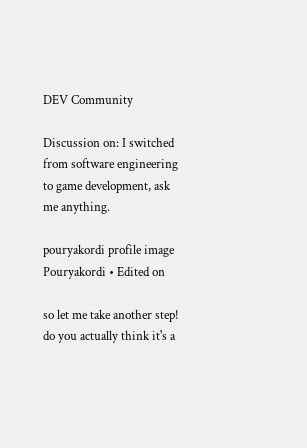DEV Community

Discussion on: I switched from software engineering to game development, ask me anything.

pouryakordi profile image
Pouryakordi • Edited on

so let me take another step! do you actually think it's a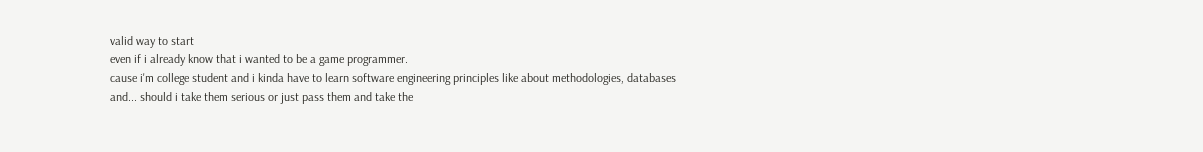valid way to start
even if i already know that i wanted to be a game programmer.
cause i'm college student and i kinda have to learn software engineering principles like about methodologies, databases and... should i take them serious or just pass them and take the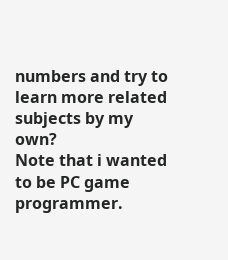numbers and try to learn more related subjects by my own?
Note that i wanted to be PC game programmer.